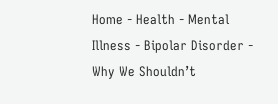Home - Health - Mental Illness - Bipolar Disorder - Why We Shouldn’t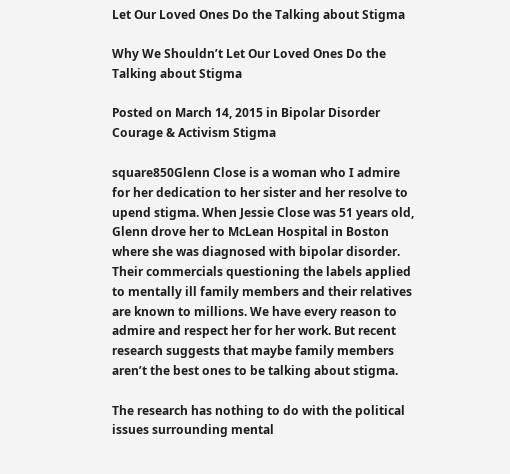Let Our Loved Ones Do the Talking about Stigma

Why We Shouldn’t Let Our Loved Ones Do the Talking about Stigma

Posted on March 14, 2015 in Bipolar Disorder Courage & Activism Stigma

square850Glenn Close is a woman who I admire for her dedication to her sister and her resolve to upend stigma. When Jessie Close was 51 years old, Glenn drove her to McLean Hospital in Boston where she was diagnosed with bipolar disorder. Their commercials questioning the labels applied to mentally ill family members and their relatives are known to millions. We have every reason to admire and respect her for her work. But recent research suggests that maybe family members aren’t the best ones to be talking about stigma.

The research has nothing to do with the political issues surrounding mental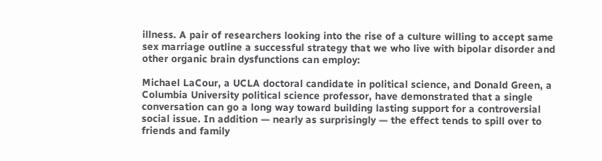illness. A pair of researchers looking into the rise of a culture willing to accept same sex marriage outline a successful strategy that we who live with bipolar disorder and other organic brain dysfunctions can employ:

Michael LaCour, a UCLA doctoral candidate in political science, and Donald Green, a Columbia University political science professor, have demonstrated that a single conversation can go a long way toward building lasting support for a controversial social issue. In addition — nearly as surprisingly — the effect tends to spill over to friends and family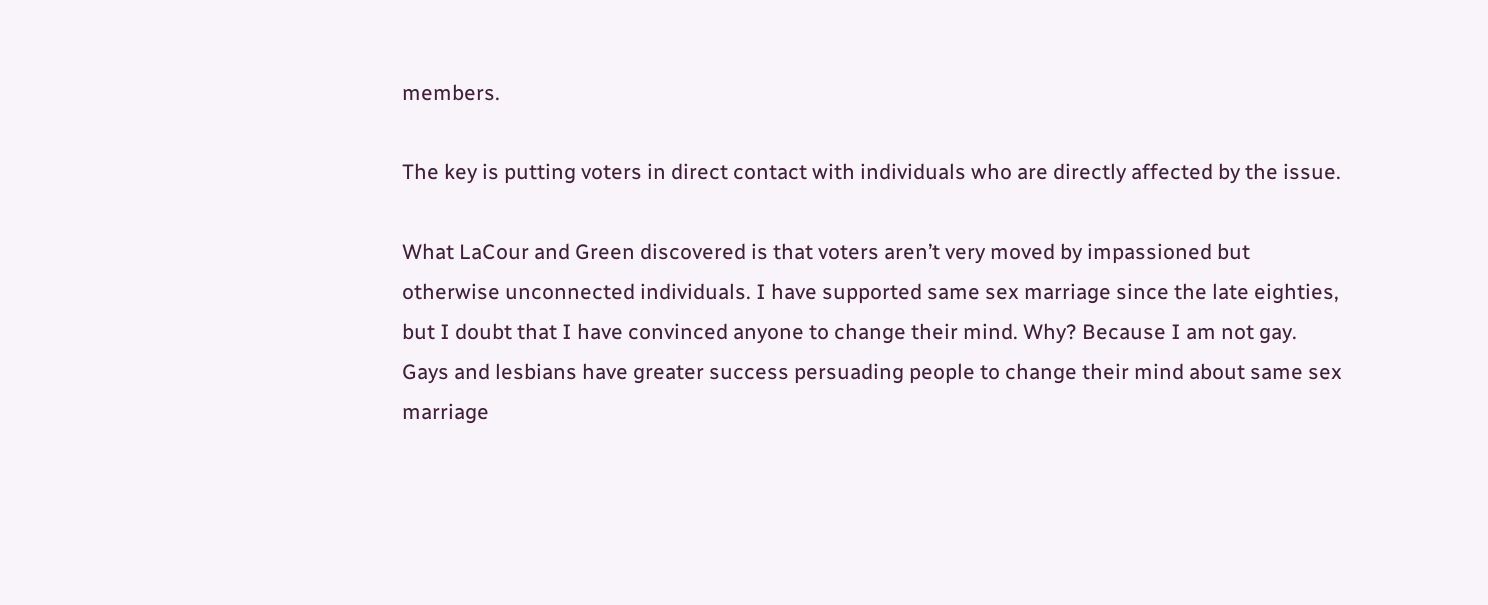members.

The key is putting voters in direct contact with individuals who are directly affected by the issue.

What LaCour and Green discovered is that voters aren’t very moved by impassioned but otherwise unconnected individuals. I have supported same sex marriage since the late eighties, but I doubt that I have convinced anyone to change their mind. Why? Because I am not gay. Gays and lesbians have greater success persuading people to change their mind about same sex marriage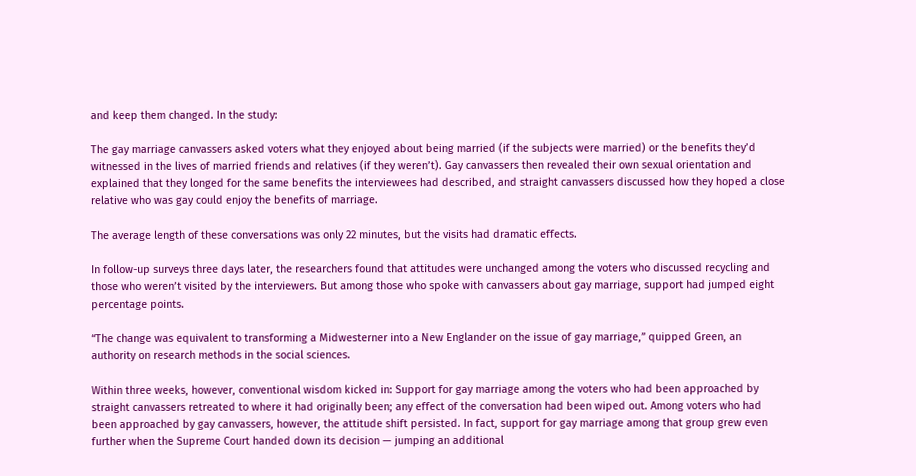and keep them changed. In the study:

The gay marriage canvassers asked voters what they enjoyed about being married (if the subjects were married) or the benefits they’d witnessed in the lives of married friends and relatives (if they weren’t). Gay canvassers then revealed their own sexual orientation and explained that they longed for the same benefits the interviewees had described, and straight canvassers discussed how they hoped a close relative who was gay could enjoy the benefits of marriage.

The average length of these conversations was only 22 minutes, but the visits had dramatic effects.

In follow-up surveys three days later, the researchers found that attitudes were unchanged among the voters who discussed recycling and those who weren’t visited by the interviewers. But among those who spoke with canvassers about gay marriage, support had jumped eight percentage points.

“The change was equivalent to transforming a Midwesterner into a New Englander on the issue of gay marriage,” quipped Green, an authority on research methods in the social sciences.

Within three weeks, however, conventional wisdom kicked in: Support for gay marriage among the voters who had been approached by straight canvassers retreated to where it had originally been; any effect of the conversation had been wiped out. Among voters who had been approached by gay canvassers, however, the attitude shift persisted. In fact, support for gay marriage among that group grew even further when the Supreme Court handed down its decision — jumping an additional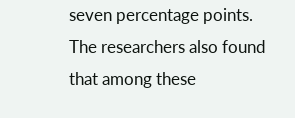seven percentage points. The researchers also found that among these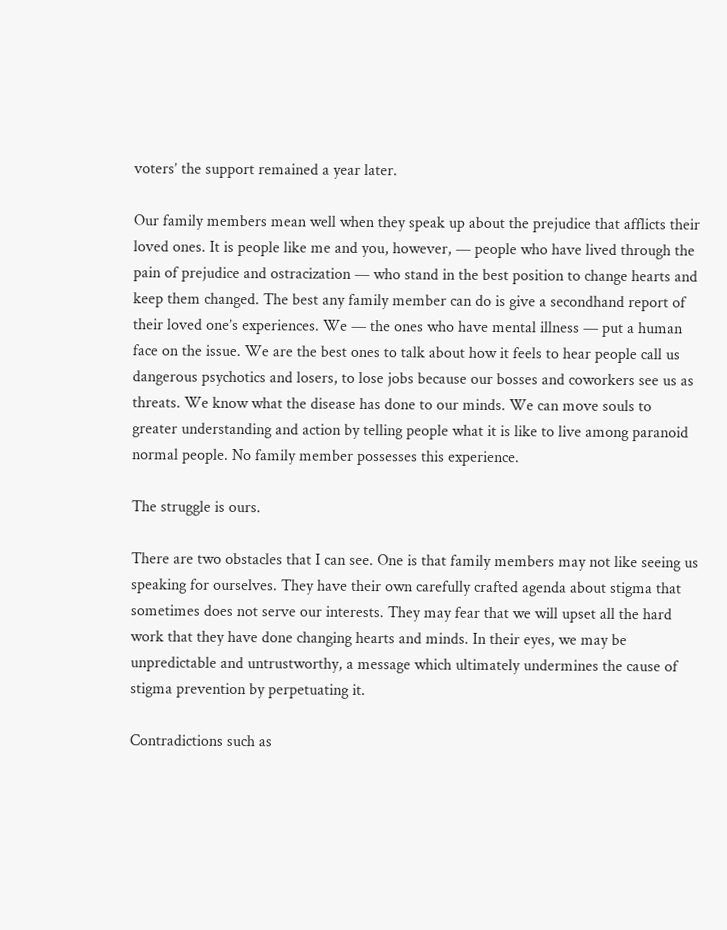voters’ the support remained a year later.

Our family members mean well when they speak up about the prejudice that afflicts their loved ones. It is people like me and you, however, — people who have lived through the pain of prejudice and ostracization — who stand in the best position to change hearts and keep them changed. The best any family member can do is give a secondhand report of their loved one’s experiences. We — the ones who have mental illness — put a human face on the issue. We are the best ones to talk about how it feels to hear people call us dangerous psychotics and losers, to lose jobs because our bosses and coworkers see us as threats. We know what the disease has done to our minds. We can move souls to greater understanding and action by telling people what it is like to live among paranoid normal people. No family member possesses this experience.

The struggle is ours.

There are two obstacles that I can see. One is that family members may not like seeing us speaking for ourselves. They have their own carefully crafted agenda about stigma that sometimes does not serve our interests. They may fear that we will upset all the hard work that they have done changing hearts and minds. In their eyes, we may be unpredictable and untrustworthy, a message which ultimately undermines the cause of stigma prevention by perpetuating it.

Contradictions such as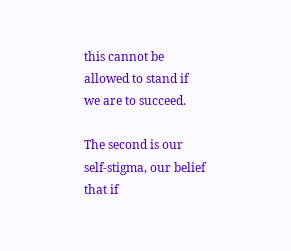this cannot be allowed to stand if we are to succeed.

The second is our self-stigma, our belief that if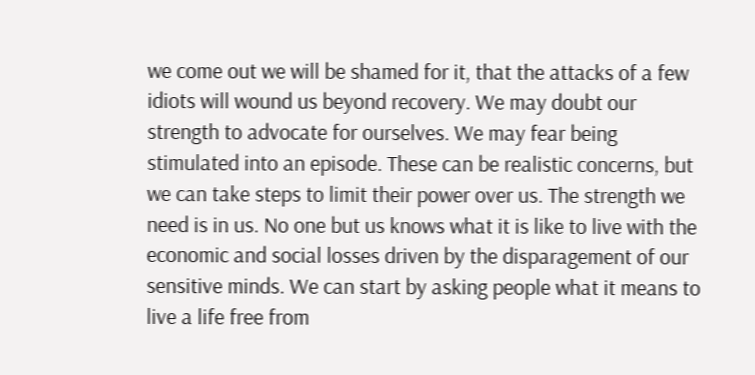we come out we will be shamed for it, that the attacks of a few idiots will wound us beyond recovery. We may doubt our strength to advocate for ourselves. We may fear being stimulated into an episode. These can be realistic concerns, but we can take steps to limit their power over us. The strength we need is in us. No one but us knows what it is like to live with the economic and social losses driven by the disparagement of our sensitive minds. We can start by asking people what it means to live a life free from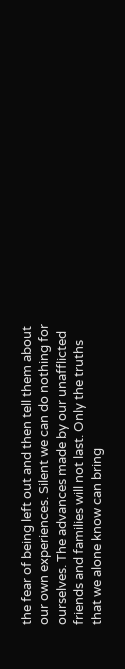the fear of being left out and then tell them about our own experiences. Silent we can do nothing for ourselves. The advances made by our unafflicted friends and families will not last. Only the truths that we alone know can bring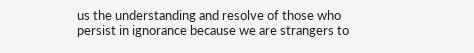us the understanding and resolve of those who persist in ignorance because we are strangers to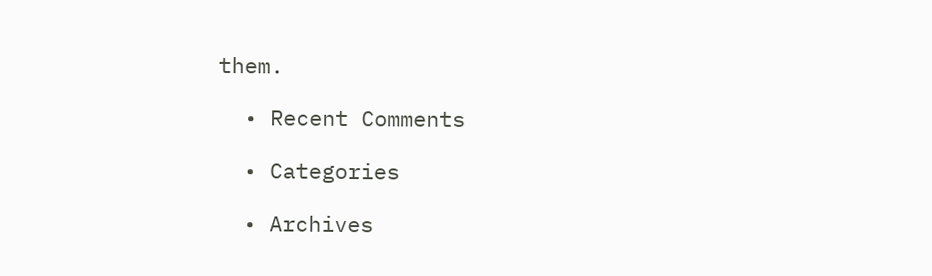them.

  • Recent Comments

  • Categories

  • Archives